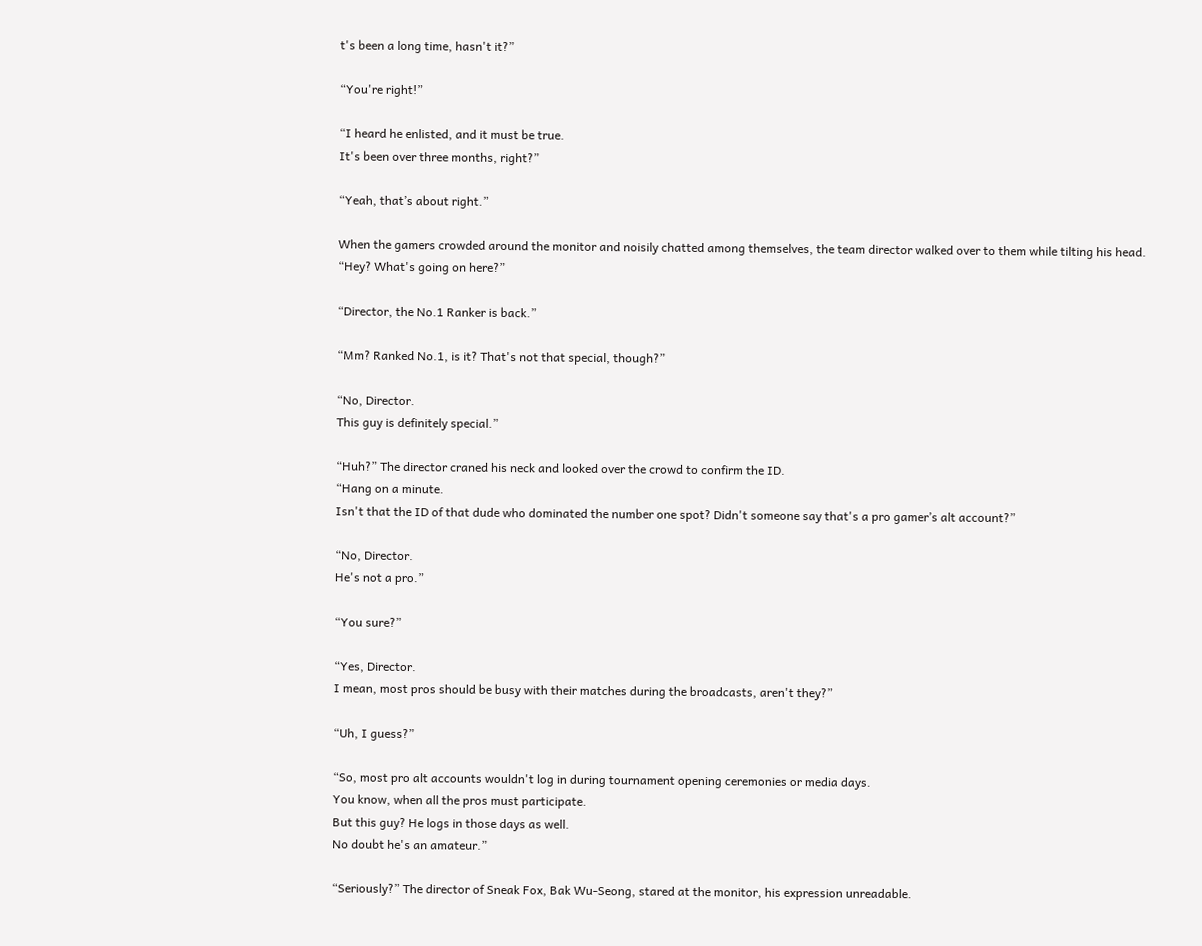t's been a long time, hasn't it?”

“You're right!”

“I heard he enlisted, and it must be true.
It's been over three months, right?”

“Yeah, that’s about right.”

When the gamers crowded around the monitor and noisily chatted among themselves, the team director walked over to them while tilting his head.
“Hey? What's going on here?”

“Director, the No.1 Ranker is back.”

“Mm? Ranked No.1, is it? That's not that special, though?”

“No, Director.
This guy is definitely special.”

“Huh?” The director craned his neck and looked over the crowd to confirm the ID.
“Hang on a minute.
Isn't that the ID of that dude who dominated the number one spot? Didn't someone say that's a pro gamer’s alt account?”

“No, Director.
He's not a pro.”

“You sure?”

“Yes, Director.
I mean, most pros should be busy with their matches during the broadcasts, aren't they?”

“Uh, I guess?”

“So, most pro alt accounts wouldn't log in during tournament opening ceremonies or media days.
You know, when all the pros must participate.
But this guy? He logs in those days as well.
No doubt he's an amateur.”

“Seriously?” The director of Sneak Fox, Bak Wu-Seong, stared at the monitor, his expression unreadable.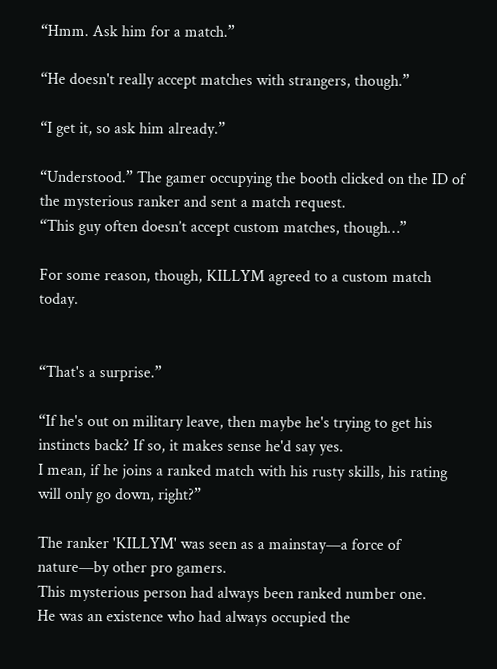“Hmm. Ask him for a match.”

“He doesn't really accept matches with strangers, though.”

“I get it, so ask him already.”

“Understood.” The gamer occupying the booth clicked on the ID of the mysterious ranker and sent a match request.
“This guy often doesn’t accept custom matches, though…”

For some reason, though, KILLYM agreed to a custom match today.


“That's a surprise.”

“If he's out on military leave, then maybe he's trying to get his instincts back? If so, it makes sense he'd say yes.
I mean, if he joins a ranked match with his rusty skills, his rating will only go down, right?”

The ranker 'KILLYM' was seen as a mainstay—a force of nature—by other pro gamers.
This mysterious person had always been ranked number one.
He was an existence who had always occupied the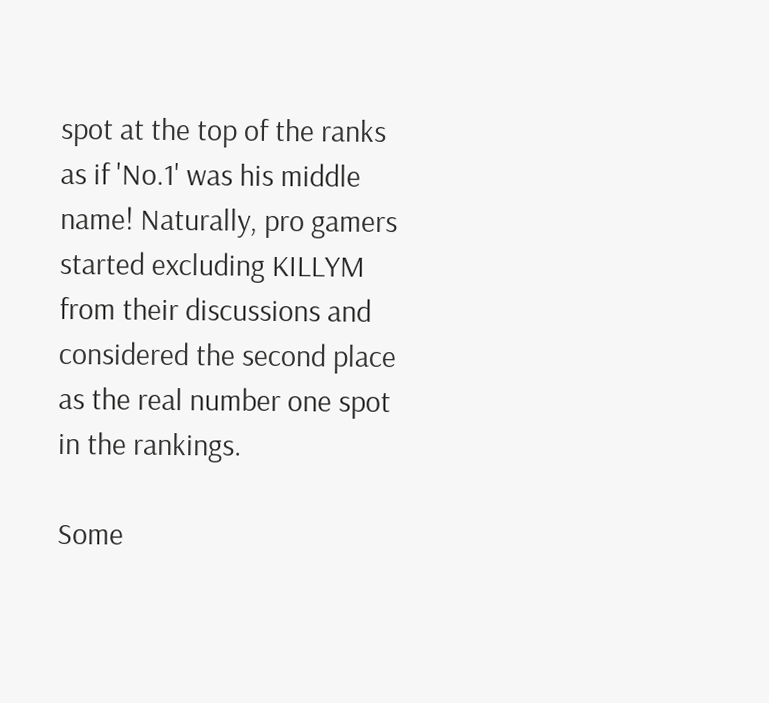spot at the top of the ranks as if 'No.1' was his middle name! Naturally, pro gamers started excluding KILLYM from their discussions and considered the second place as the real number one spot in the rankings.

Some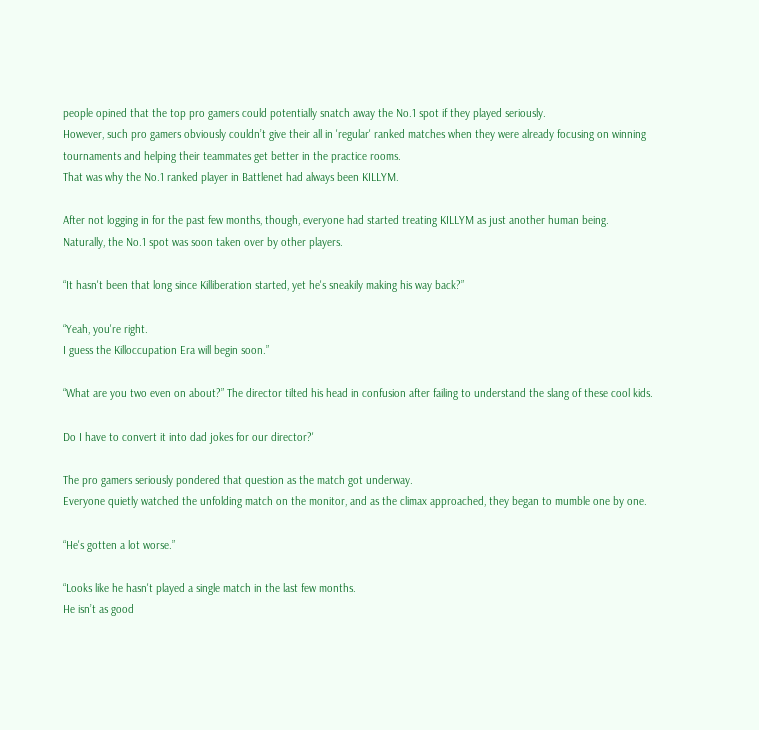people opined that the top pro gamers could potentially snatch away the No.1 spot if they played seriously.
However, such pro gamers obviously couldn’t give their all in 'regular' ranked matches when they were already focusing on winning tournaments and helping their teammates get better in the practice rooms.
That was why the No.1 ranked player in Battlenet had always been KILLYM.

After not logging in for the past few months, though, everyone had started treating KILLYM as just another human being.
Naturally, the No.1 spot was soon taken over by other players.

“It hasn't been that long since Killiberation started, yet he's sneakily making his way back?”

“Yeah, you're right.
I guess the Killoccupation Era will begin soon.”

“What are you two even on about?” The director tilted his head in confusion after failing to understand the slang of these cool kids.

Do I have to convert it into dad jokes for our director?'

The pro gamers seriously pondered that question as the match got underway.
Everyone quietly watched the unfolding match on the monitor, and as the climax approached, they began to mumble one by one.

“He's gotten a lot worse.”

“Looks like he hasn't played a single match in the last few months.
He isn’t as good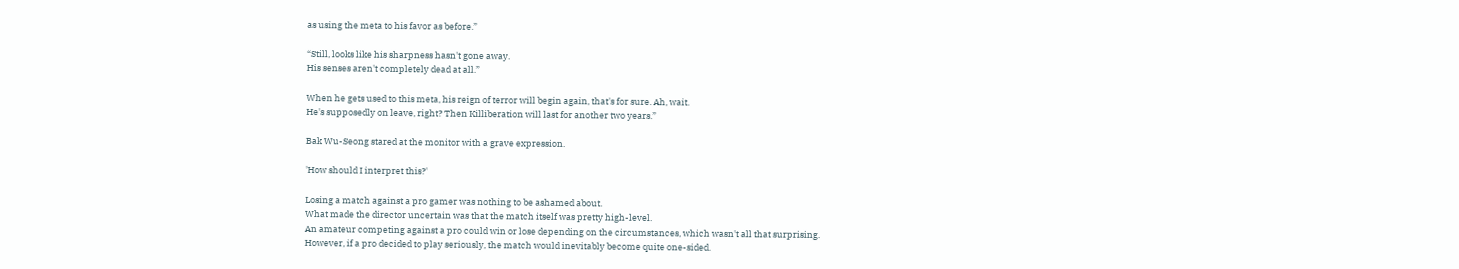as using the meta to his favor as before.”

“Still, looks like his sharpness hasn't gone away.
His senses aren't completely dead at all.”

When he gets used to this meta, his reign of terror will begin again, that's for sure. Ah, wait.
He's supposedly on leave, right? Then Killiberation will last for another two years.”

Bak Wu-Seong stared at the monitor with a grave expression.

'How should I interpret this?'

Losing a match against a pro gamer was nothing to be ashamed about.
What made the director uncertain was that the match itself was pretty high-level.
An amateur competing against a pro could win or lose depending on the circumstances, which wasn't all that surprising.
However, if a pro decided to play seriously, the match would inevitably become quite one-sided.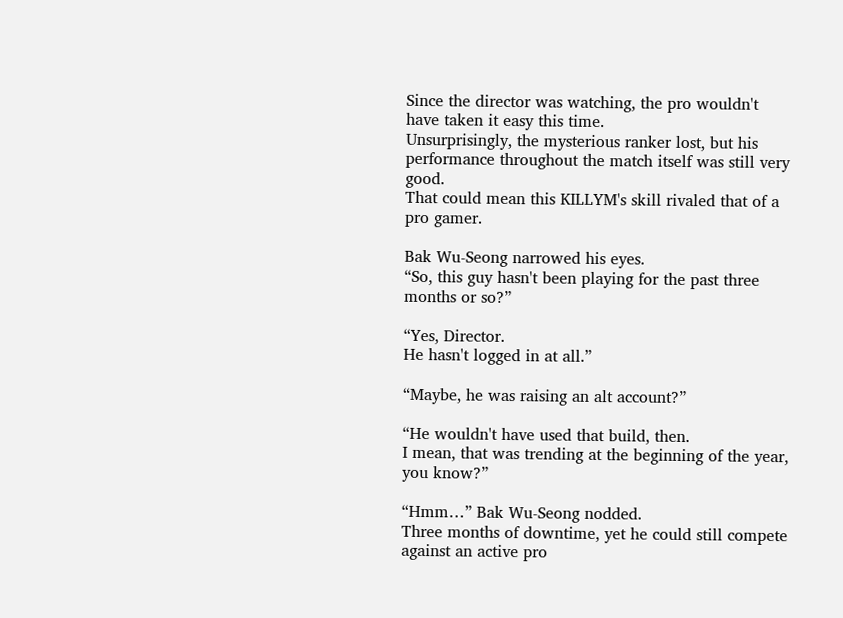Since the director was watching, the pro wouldn't have taken it easy this time.
Unsurprisingly, the mysterious ranker lost, but his performance throughout the match itself was still very good.
That could mean this KILLYM's skill rivaled that of a pro gamer.

Bak Wu-Seong narrowed his eyes.
“So, this guy hasn't been playing for the past three months or so?”

“Yes, Director.
He hasn't logged in at all.”

“Maybe, he was raising an alt account?”

“He wouldn't have used that build, then.
I mean, that was trending at the beginning of the year, you know?”

“Hmm…” Bak Wu-Seong nodded.
Three months of downtime, yet he could still compete against an active pro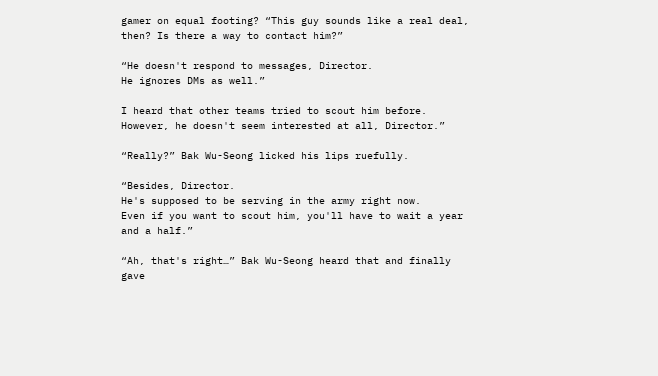gamer on equal footing? “This guy sounds like a real deal, then? Is there a way to contact him?”

“He doesn't respond to messages, Director.
He ignores DMs as well.”

I heard that other teams tried to scout him before.
However, he doesn't seem interested at all, Director.”

“Really?” Bak Wu-Seong licked his lips ruefully.

“Besides, Director.
He's supposed to be serving in the army right now.
Even if you want to scout him, you'll have to wait a year and a half.”

“Ah, that's right…” Bak Wu-Seong heard that and finally gave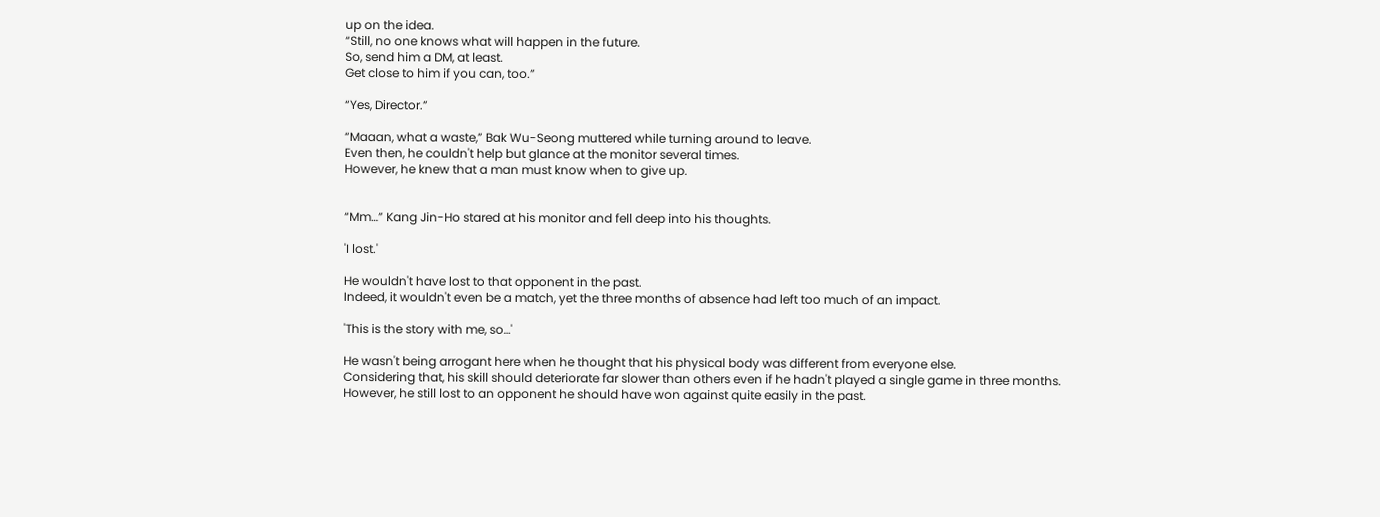up on the idea.
“Still, no one knows what will happen in the future.
So, send him a DM, at least.
Get close to him if you can, too.”

“Yes, Director.”

“Maaan, what a waste,” Bak Wu-Seong muttered while turning around to leave.
Even then, he couldn't help but glance at the monitor several times.
However, he knew that a man must know when to give up.


“Mm…” Kang Jin-Ho stared at his monitor and fell deep into his thoughts.

'I lost.'

He wouldn't have lost to that opponent in the past.
Indeed, it wouldn't even be a match, yet the three months of absence had left too much of an impact.

'This is the story with me, so…'

He wasn't being arrogant here when he thought that his physical body was different from everyone else.
Considering that, his skill should deteriorate far slower than others even if he hadn't played a single game in three months.
However, he still lost to an opponent he should have won against quite easily in the past.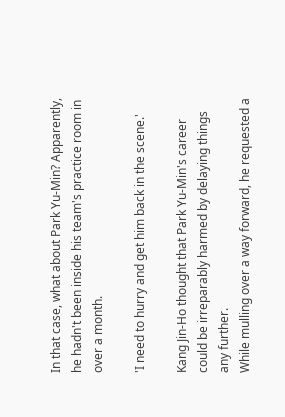In that case, what about Park Yu-Min? Apparently, he hadn't been inside his team's practice room in over a month.

'I need to hurry and get him back in the scene.'

Kang Jin-Ho thought that Park Yu-Min's career could be irreparably harmed by delaying things any further.
While mulling over a way forward, he requested a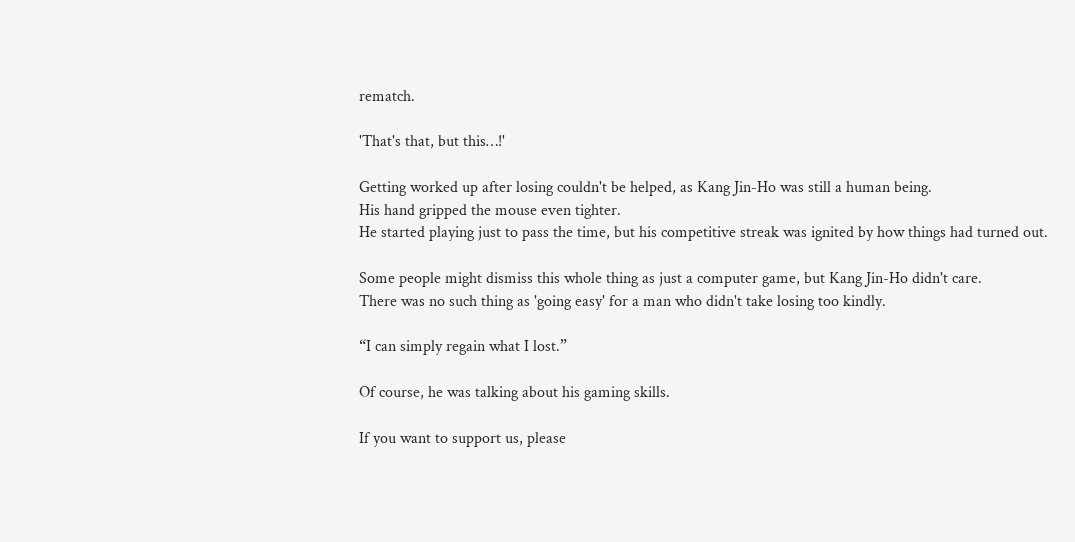rematch.

'That's that, but this…!'

Getting worked up after losing couldn't be helped, as Kang Jin-Ho was still a human being.
His hand gripped the mouse even tighter.
He started playing just to pass the time, but his competitive streak was ignited by how things had turned out.

Some people might dismiss this whole thing as just a computer game, but Kang Jin-Ho didn't care.
There was no such thing as 'going easy' for a man who didn't take losing too kindly.

“I can simply regain what I lost.”

Of course, he was talking about his gaming skills.

If you want to support us, please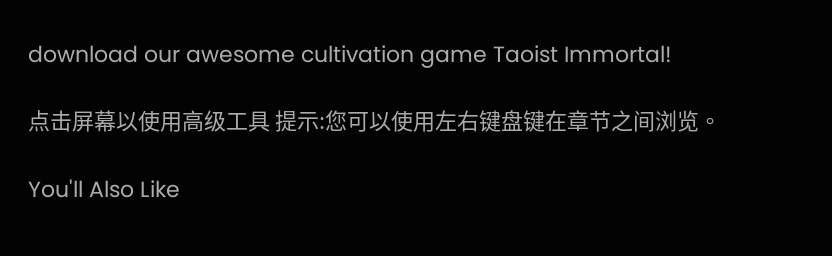download our awesome cultivation game Taoist Immortal!

点击屏幕以使用高级工具 提示:您可以使用左右键盘键在章节之间浏览。

You'll Also Like